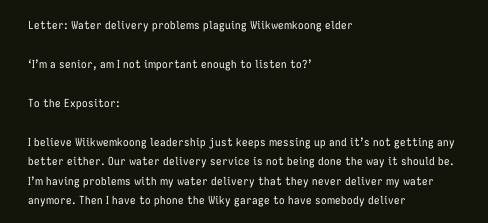Letter: Water delivery problems plaguing Wiikwemkoong elder

‘I’m a senior, am I not important enough to listen to?’

To the Expositor:

I believe Wiikwemkoong leadership just keeps messing up and it’s not getting any better either. Our water delivery service is not being done the way it should be. I’m having problems with my water delivery that they never deliver my water anymore. Then I have to phone the Wiky garage to have somebody deliver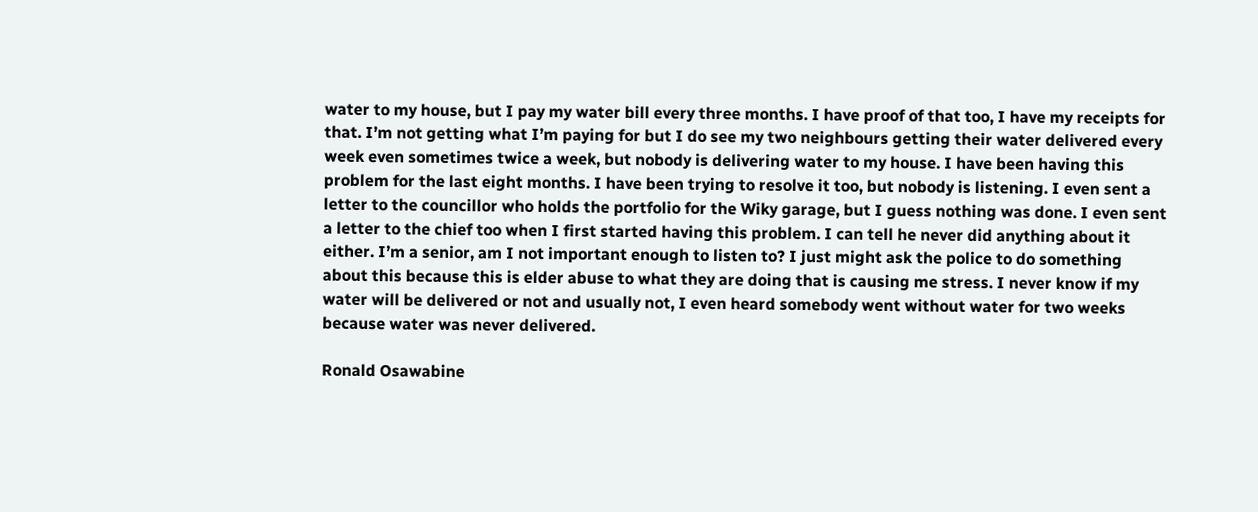water to my house, but I pay my water bill every three months. I have proof of that too, I have my receipts for that. I’m not getting what I’m paying for but I do see my two neighbours getting their water delivered every week even sometimes twice a week, but nobody is delivering water to my house. I have been having this problem for the last eight months. I have been trying to resolve it too, but nobody is listening. I even sent a letter to the councillor who holds the portfolio for the Wiky garage, but I guess nothing was done. I even sent a letter to the chief too when I first started having this problem. I can tell he never did anything about it either. I’m a senior, am I not important enough to listen to? I just might ask the police to do something about this because this is elder abuse to what they are doing that is causing me stress. I never know if my water will be delivered or not and usually not, I even heard somebody went without water for two weeks because water was never delivered.

Ronald Osawabine